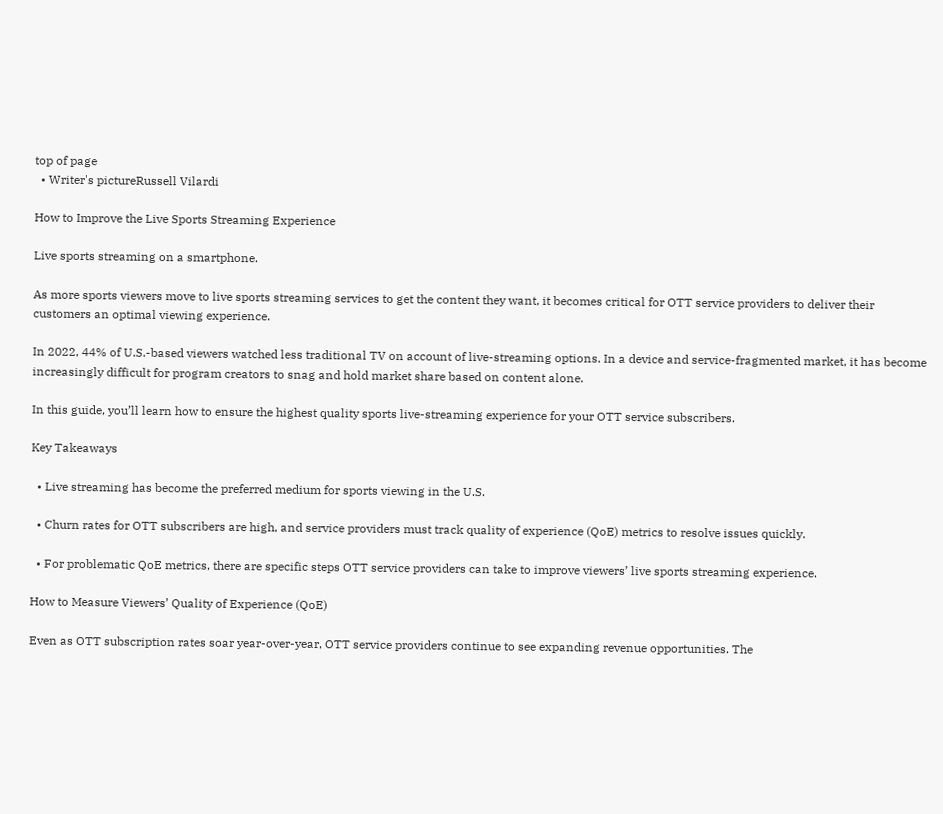top of page
  • Writer's pictureRussell Vilardi

How to Improve the Live Sports Streaming Experience

Live sports streaming on a smartphone.

As more sports viewers move to live sports streaming services to get the content they want, it becomes critical for OTT service providers to deliver their customers an optimal viewing experience.

In 2022, 44% of U.S.-based viewers watched less traditional TV on account of live-streaming options. In a device and service-fragmented market, it has become increasingly difficult for program creators to snag and hold market share based on content alone.

In this guide, you’ll learn how to ensure the highest quality sports live-streaming experience for your OTT service subscribers.

Key Takeaways

  • Live streaming has become the preferred medium for sports viewing in the U.S.

  • Churn rates for OTT subscribers are high, and service providers must track quality of experience (QoE) metrics to resolve issues quickly.

  • For problematic QoE metrics, there are specific steps OTT service providers can take to improve viewers’ live sports streaming experience.

How to Measure Viewers’ Quality of Experience (QoE)

Even as OTT subscription rates soar year-over-year, OTT service providers continue to see expanding revenue opportunities. The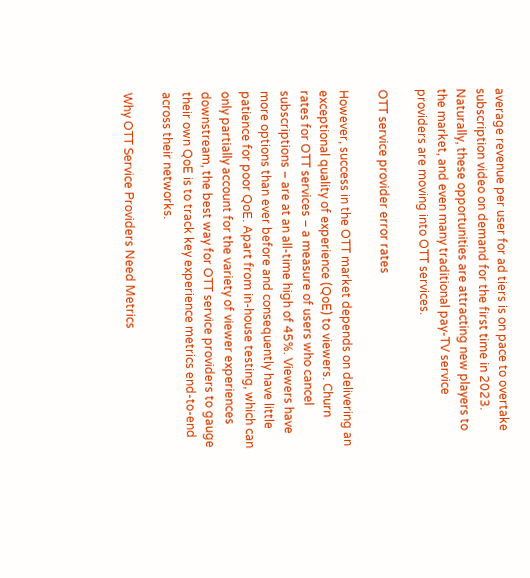average revenue per user for ad tiers is on pace to overtake subscription video on demand for the first time in 2023. Naturally, these opportunities are attracting new players to the market, and even many traditional pay-TV service providers are moving into OTT services.

OTT service provider error rates

However, success in the OTT market depends on delivering an exceptional quality of experience (QoE) to viewers. Churn rates for OTT services – a measure of users who cancel subscriptions – are at an all-time high of 45%. Viewers have more options than ever before and consequently have little patience for poor QoE. Apart from in-house testing, which can only partially account for the variety of viewer experiences downstream, the best way for OTT service providers to gauge their own QoE is to track key experience metrics end-to-end across their networks.

Why OTT Service Providers Need Metrics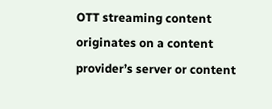OTT streaming content originates on a content provider’s server or content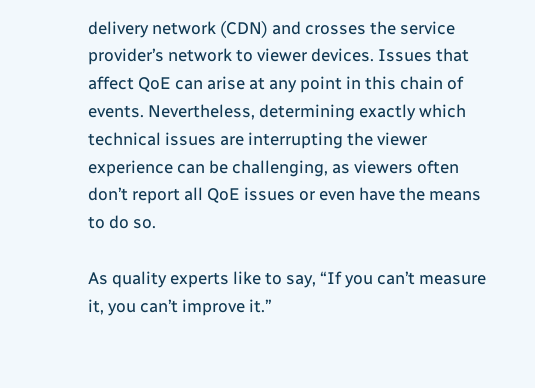delivery network (CDN) and crosses the service provider’s network to viewer devices. Issues that affect QoE can arise at any point in this chain of events. Nevertheless, determining exactly which technical issues are interrupting the viewer experience can be challenging, as viewers often don’t report all QoE issues or even have the means to do so.

As quality experts like to say, “If you can’t measure it, you can’t improve it.”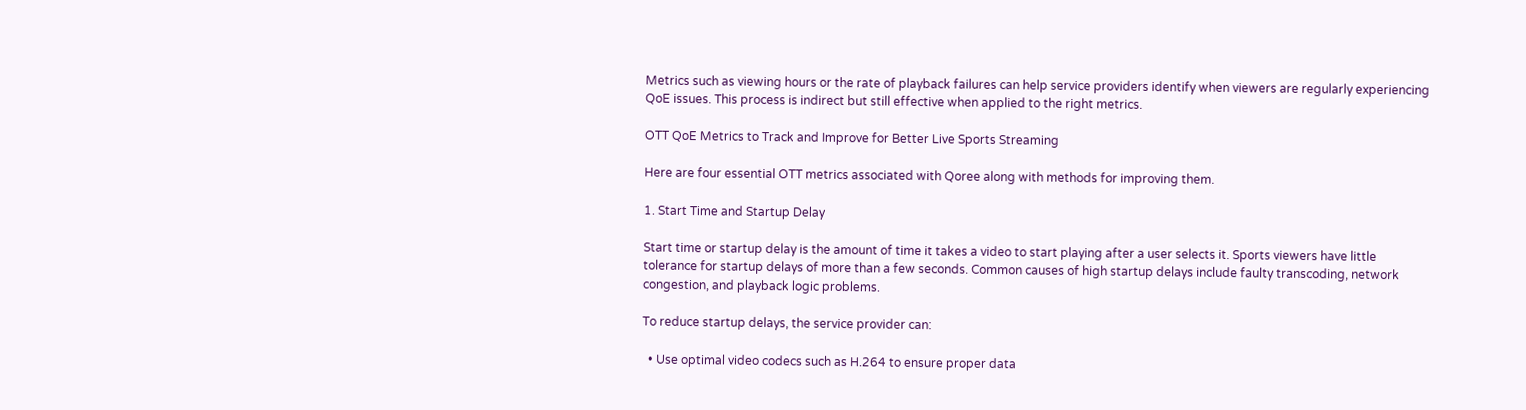Metrics such as viewing hours or the rate of playback failures can help service providers identify when viewers are regularly experiencing QoE issues. This process is indirect but still effective when applied to the right metrics.

OTT QoE Metrics to Track and Improve for Better Live Sports Streaming

Here are four essential OTT metrics associated with Qoree along with methods for improving them.

1. Start Time and Startup Delay

Start time or startup delay is the amount of time it takes a video to start playing after a user selects it. Sports viewers have little tolerance for startup delays of more than a few seconds. Common causes of high startup delays include faulty transcoding, network congestion, and playback logic problems.

To reduce startup delays, the service provider can:

  • Use optimal video codecs such as H.264 to ensure proper data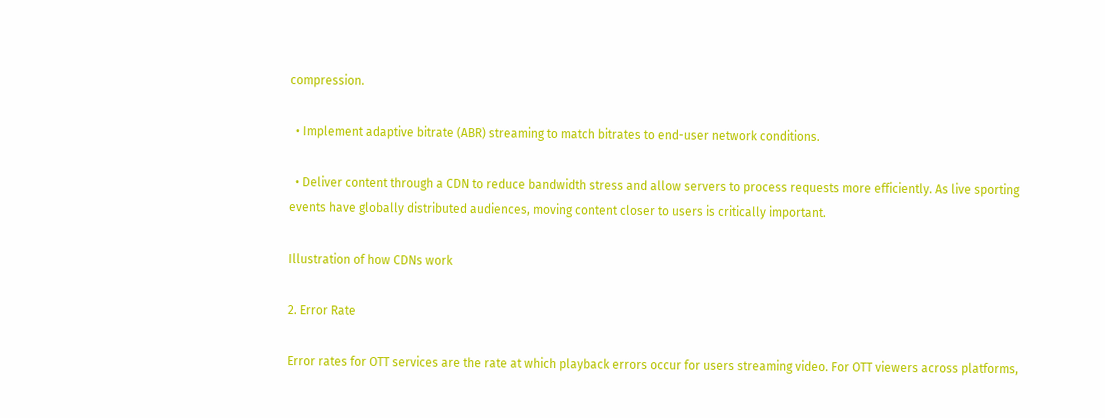compression.

  • Implement adaptive bitrate (ABR) streaming to match bitrates to end-user network conditions.

  • Deliver content through a CDN to reduce bandwidth stress and allow servers to process requests more efficiently. As live sporting events have globally distributed audiences, moving content closer to users is critically important.

Illustration of how CDNs work

2. Error Rate

Error rates for OTT services are the rate at which playback errors occur for users streaming video. For OTT viewers across platforms,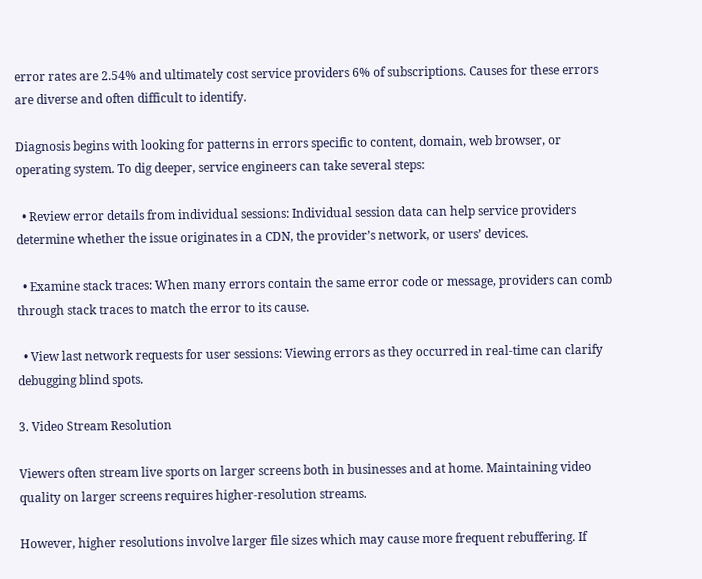error rates are 2.54% and ultimately cost service providers 6% of subscriptions. Causes for these errors are diverse and often difficult to identify.

Diagnosis begins with looking for patterns in errors specific to content, domain, web browser, or operating system. To dig deeper, service engineers can take several steps:

  • Review error details from individual sessions: Individual session data can help service providers determine whether the issue originates in a CDN, the provider’s network, or users’ devices.

  • Examine stack traces: When many errors contain the same error code or message, providers can comb through stack traces to match the error to its cause.

  • View last network requests for user sessions: Viewing errors as they occurred in real-time can clarify debugging blind spots.

3. Video Stream Resolution

Viewers often stream live sports on larger screens both in businesses and at home. Maintaining video quality on larger screens requires higher-resolution streams.

However, higher resolutions involve larger file sizes which may cause more frequent rebuffering. If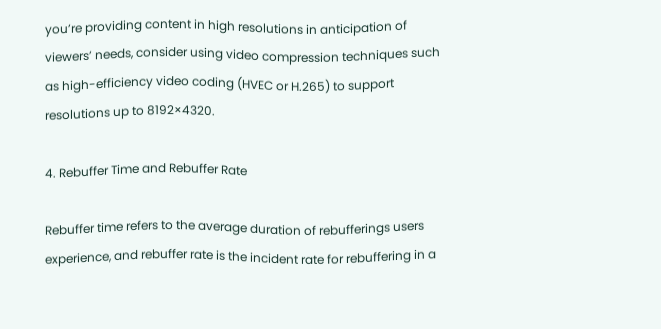you’re providing content in high resolutions in anticipation of viewers’ needs, consider using video compression techniques such as high-efficiency video coding (HVEC or H.265) to support resolutions up to 8192×4320.

4. Rebuffer Time and Rebuffer Rate

Rebuffer time refers to the average duration of rebufferings users experience, and rebuffer rate is the incident rate for rebuffering in a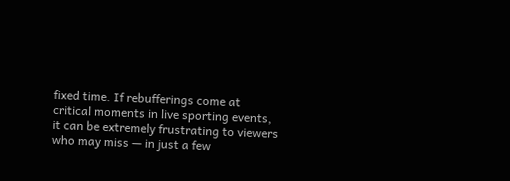fixed time. If rebufferings come at critical moments in live sporting events, it can be extremely frustrating to viewers who may miss — in just a few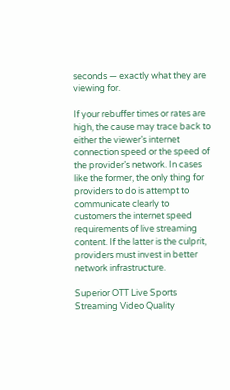seconds — exactly what they are viewing for.

If your rebuffer times or rates are high, the cause may trace back to either the viewer’s internet connection speed or the speed of the provider’s network. In cases like the former, the only thing for providers to do is attempt to communicate clearly to customers the internet speed requirements of live streaming content. If the latter is the culprit, providers must invest in better network infrastructure.

Superior OTT Live Sports Streaming Video Quality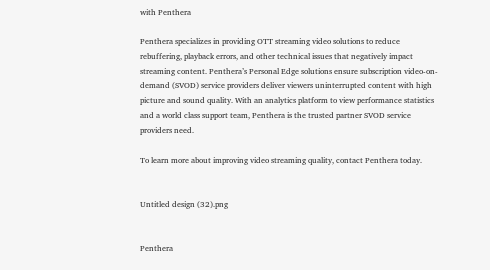with Penthera

Penthera specializes in providing OTT streaming video solutions to reduce rebuffering, playback errors, and other technical issues that negatively impact streaming content. Penthera’s Personal Edge solutions ensure subscription video-on-demand (SVOD) service providers deliver viewers uninterrupted content with high picture and sound quality. With an analytics platform to view performance statistics and a world class support team, Penthera is the trusted partner SVOD service providers need.

To learn more about improving video streaming quality, contact Penthera today.


Untitled design (32).png


Penthera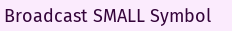Broadcast SMALL Symbol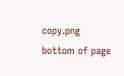copy.png
bottom of page